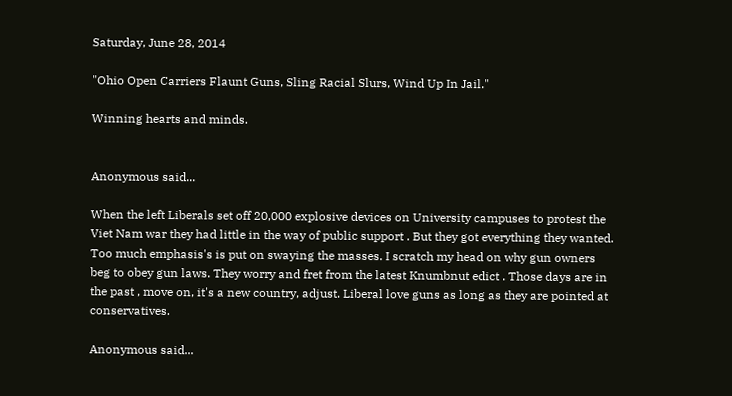Saturday, June 28, 2014

"Ohio Open Carriers Flaunt Guns, Sling Racial Slurs, Wind Up In Jail."

Winning hearts and minds.


Anonymous said...

When the left Liberals set off 20,000 explosive devices on University campuses to protest the Viet Nam war they had little in the way of public support . But they got everything they wanted.
Too much emphasis's is put on swaying the masses. I scratch my head on why gun owners beg to obey gun laws. They worry and fret from the latest Knumbnut edict . Those days are in the past , move on, it's a new country, adjust. Liberal love guns as long as they are pointed at conservatives.

Anonymous said...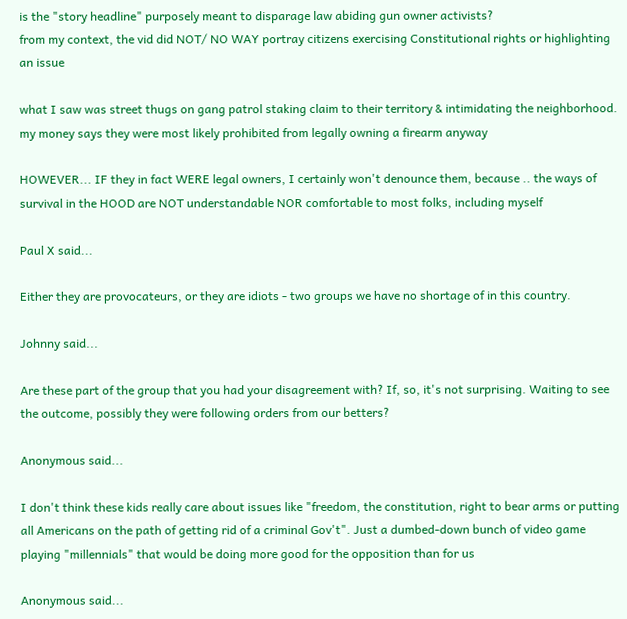is the "story headline" purposely meant to disparage law abiding gun owner activists?
from my context, the vid did NOT/ NO WAY portray citizens exercising Constitutional rights or highlighting an issue

what I saw was street thugs on gang patrol staking claim to their territory & intimidating the neighborhood. my money says they were most likely prohibited from legally owning a firearm anyway

HOWEVER... IF they in fact WERE legal owners, I certainly won't denounce them, because .. the ways of survival in the HOOD are NOT understandable NOR comfortable to most folks, including myself

Paul X said...

Either they are provocateurs, or they are idiots - two groups we have no shortage of in this country.

Johnny said...

Are these part of the group that you had your disagreement with? If, so, it's not surprising. Waiting to see the outcome, possibly they were following orders from our betters?

Anonymous said...

I don't think these kids really care about issues like "freedom, the constitution, right to bear arms or putting all Americans on the path of getting rid of a criminal Gov't". Just a dumbed-down bunch of video game playing "millennials" that would be doing more good for the opposition than for us

Anonymous said...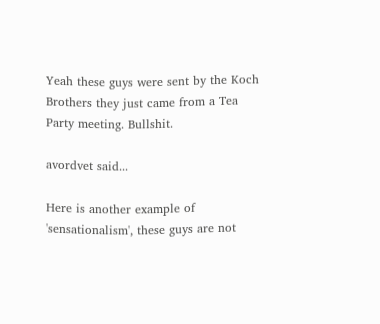Yeah these guys were sent by the Koch Brothers they just came from a Tea Party meeting. Bullshit.

avordvet said...

Here is another example of 'sensationalism', these guys are not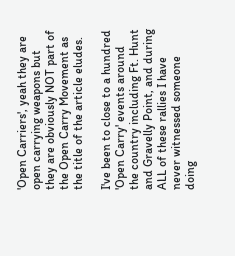'Open Carriers', yeah they are open carrying weapons but they are obviously NOT part of the Open Carry Movement as the title of the article eludes.

I've been to close to a hundred 'Open Carry' events around the country including Ft. Hunt and Gravelly Point, and during ALL of these rallies I have never witnessed someone doing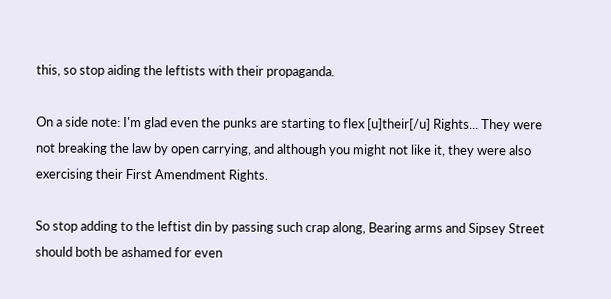this, so stop aiding the leftists with their propaganda.

On a side note: I'm glad even the punks are starting to flex [u]their[/u] Rights... They were not breaking the law by open carrying, and although you might not like it, they were also exercising their First Amendment Rights.

So stop adding to the leftist din by passing such crap along, Bearing arms and Sipsey Street should both be ashamed for even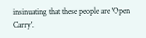insinuating that these people are 'Open Carry'.